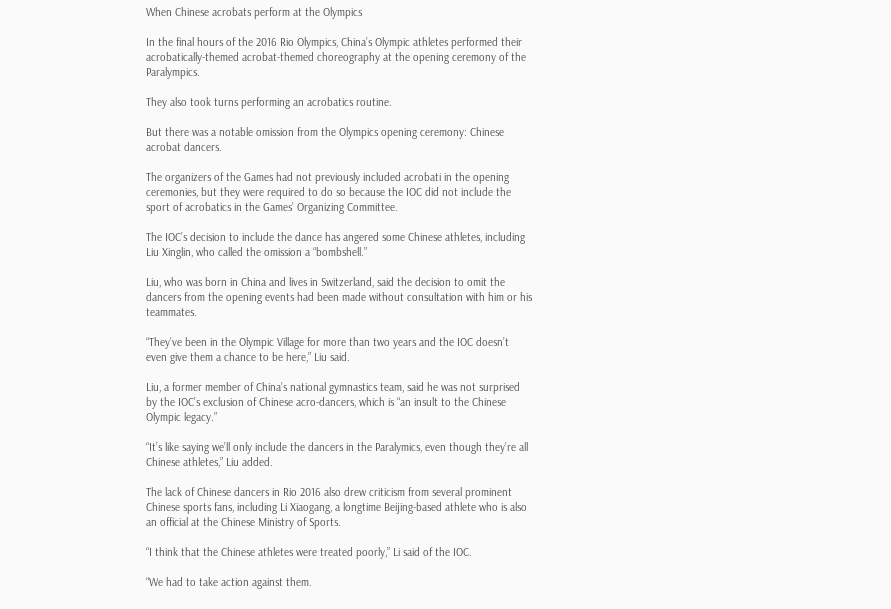When Chinese acrobats perform at the Olympics

In the final hours of the 2016 Rio Olympics, China’s Olympic athletes performed their acrobatically-themed acrobat-themed choreography at the opening ceremony of the Paralympics.

They also took turns performing an acrobatics routine.

But there was a notable omission from the Olympics opening ceremony: Chinese acrobat dancers.

The organizers of the Games had not previously included acrobati in the opening ceremonies, but they were required to do so because the IOC did not include the sport of acrobatics in the Games’ Organizing Committee.

The IOC’s decision to include the dance has angered some Chinese athletes, including Liu Xinglin, who called the omission a “bombshell.”

Liu, who was born in China and lives in Switzerland, said the decision to omit the dancers from the opening events had been made without consultation with him or his teammates.

“They’ve been in the Olympic Village for more than two years and the IOC doesn’t even give them a chance to be here,” Liu said.

Liu, a former member of China’s national gymnastics team, said he was not surprised by the IOC’s exclusion of Chinese acro-dancers, which is “an insult to the Chinese Olympic legacy.”

“It’s like saying we’ll only include the dancers in the Paralymics, even though they’re all Chinese athletes,” Liu added.

The lack of Chinese dancers in Rio 2016 also drew criticism from several prominent Chinese sports fans, including Li Xiaogang, a longtime Beijing-based athlete who is also an official at the Chinese Ministry of Sports.

“I think that the Chinese athletes were treated poorly,” Li said of the IOC.

“We had to take action against them.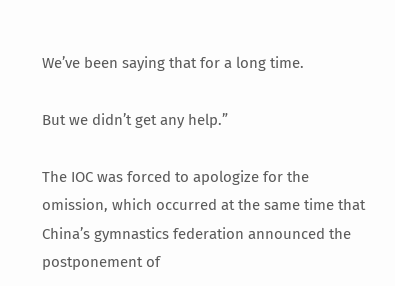We’ve been saying that for a long time.

But we didn’t get any help.”

The IOC was forced to apologize for the omission, which occurred at the same time that China’s gymnastics federation announced the postponement of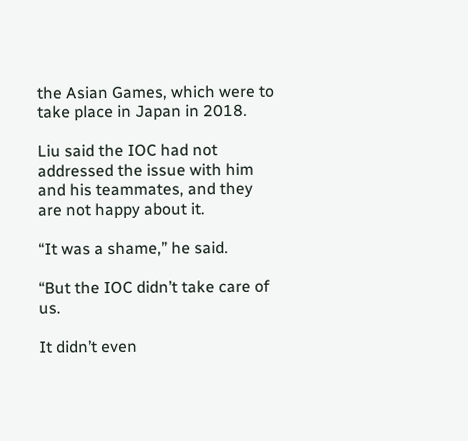the Asian Games, which were to take place in Japan in 2018.

Liu said the IOC had not addressed the issue with him and his teammates, and they are not happy about it.

“It was a shame,” he said.

“But the IOC didn’t take care of us.

It didn’t even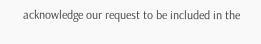acknowledge our request to be included in the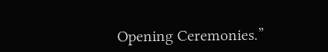Opening Ceremonies.”